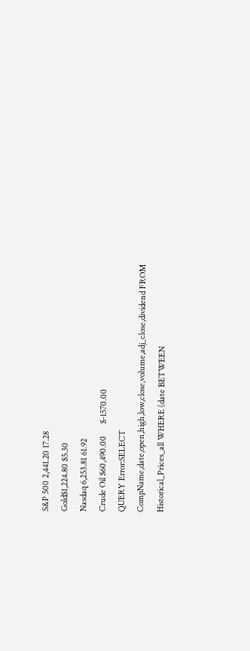S&P 500 2,441.20 17.28
Gold$1,224.80 $5.30
Nasdaq 6,253.81 61.92
Crude Oil $60,490.00      $-1570.00
QUERY Error:SELECT CompName,date,open,high,low,close,volume,adj_close,dividend FROM Historical_Prices_all WHERE (date BETWEEN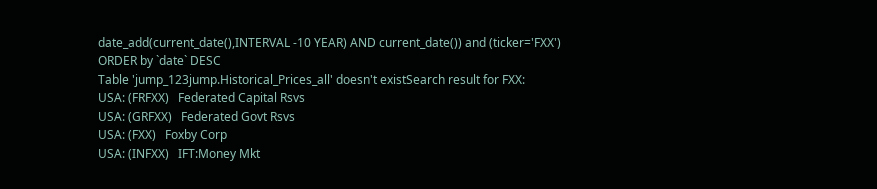date_add(current_date(),INTERVAL -10 YEAR) AND current_date()) and (ticker='FXX') ORDER by `date` DESC
Table 'jump_123jump.Historical_Prices_all' doesn't existSearch result for FXX:
USA: (FRFXX)   Federated Capital Rsvs
USA: (GRFXX)   Federated Govt Rsvs
USA: (FXX)   Foxby Corp
USA: (INFXX)   IFT:Money Mkt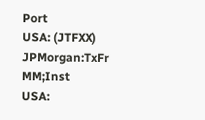Port
USA: (JTFXX)   JPMorgan:TxFr MM;Inst
USA: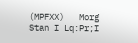(MPFXX)   Morg Stan I Lq:Pr;I